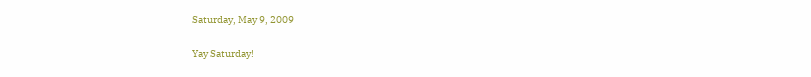Saturday, May 9, 2009

Yay Saturday!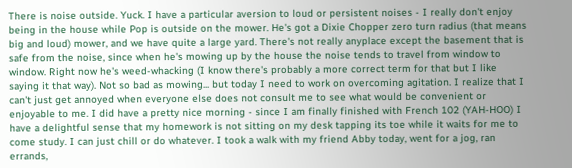There is noise outside. Yuck. I have a particular aversion to loud or persistent noises - I really don't enjoy being in the house while Pop is outside on the mower. He's got a Dixie Chopper zero turn radius (that means big and loud) mower, and we have quite a large yard. There's not really anyplace except the basement that is safe from the noise, since when he's mowing up by the house the noise tends to travel from window to window. Right now he's weed-whacking (I know there's probably a more correct term for that but I like saying it that way). Not so bad as mowing... but today I need to work on overcoming agitation. I realize that I can't just get annoyed when everyone else does not consult me to see what would be convenient or enjoyable to me. I did have a pretty nice morning - since I am finally finished with French 102 (YAH-HOO) I have a delightful sense that my homework is not sitting on my desk tapping its toe while it waits for me to come study. I can just chill or do whatever. I took a walk with my friend Abby today, went for a jog, ran errands,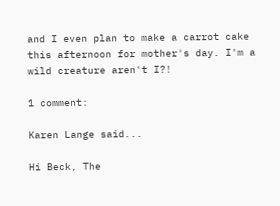and I even plan to make a carrot cake this afternoon for mother's day. I'm a wild creature aren't I?!

1 comment:

Karen Lange said...

Hi Beck, The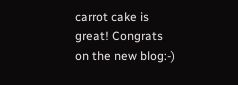carrot cake is great! Congrats on the new blog:-)